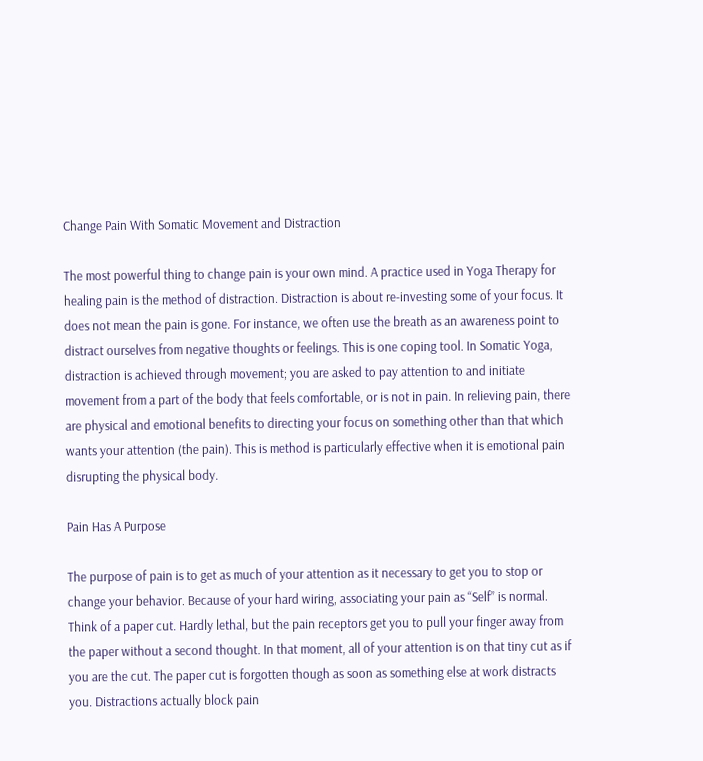Change Pain With Somatic Movement and Distraction

The most powerful thing to change pain is your own mind. A practice used in Yoga Therapy for healing pain is the method of distraction. Distraction is about re-investing some of your focus. It does not mean the pain is gone. For instance, we often use the breath as an awareness point to distract ourselves from negative thoughts or feelings. This is one coping tool. In Somatic Yoga, distraction is achieved through movement; you are asked to pay attention to and initiate movement from a part of the body that feels comfortable, or is not in pain. In relieving pain, there are physical and emotional benefits to directing your focus on something other than that which wants your attention (the pain). This is method is particularly effective when it is emotional pain disrupting the physical body.

Pain Has A Purpose

The purpose of pain is to get as much of your attention as it necessary to get you to stop or change your behavior. Because of your hard wiring, associating your pain as “Self” is normal. Think of a paper cut. Hardly lethal, but the pain receptors get you to pull your finger away from the paper without a second thought. In that moment, all of your attention is on that tiny cut as if you are the cut. The paper cut is forgotten though as soon as something else at work distracts you. Distractions actually block pain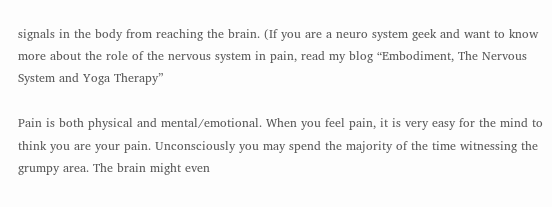signals in the body from reaching the brain. (If you are a neuro system geek and want to know more about the role of the nervous system in pain, read my blog “Embodiment, The Nervous System and Yoga Therapy”

Pain is both physical and mental/emotional. When you feel pain, it is very easy for the mind to think you are your pain. Unconsciously you may spend the majority of the time witnessing the grumpy area. The brain might even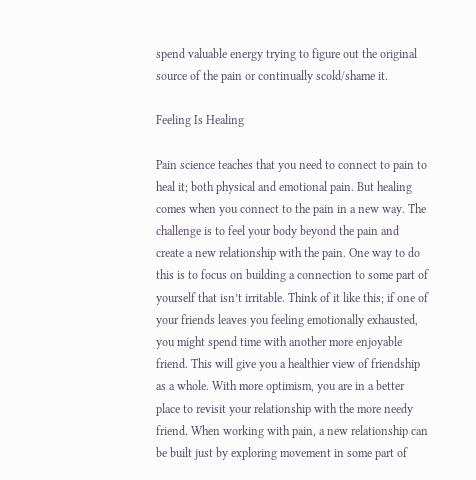spend valuable energy trying to figure out the original source of the pain or continually scold/shame it.

Feeling Is Healing

Pain science teaches that you need to connect to pain to heal it; both physical and emotional pain. But healing comes when you connect to the pain in a new way. The challenge is to feel your body beyond the pain and create a new relationship with the pain. One way to do this is to focus on building a connection to some part of yourself that isn’t irritable. Think of it like this; if one of your friends leaves you feeling emotionally exhausted, you might spend time with another more enjoyable friend. This will give you a healthier view of friendship as a whole. With more optimism, you are in a better place to revisit your relationship with the more needy friend. When working with pain, a new relationship can be built just by exploring movement in some part of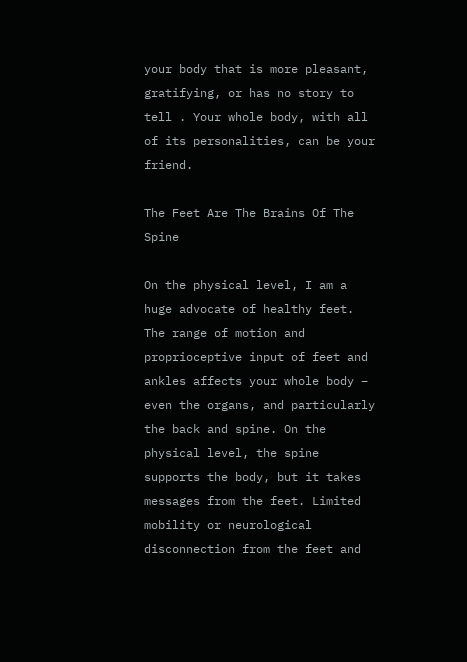your body that is more pleasant, gratifying, or has no story to tell . Your whole body, with all of its personalities, can be your friend.

The Feet Are The Brains Of The Spine

On the physical level, I am a huge advocate of healthy feet. The range of motion and proprioceptive input of feet and ankles affects your whole body – even the organs, and particularly the back and spine. On the physical level, the spine supports the body, but it takes messages from the feet. Limited mobility or neurological disconnection from the feet and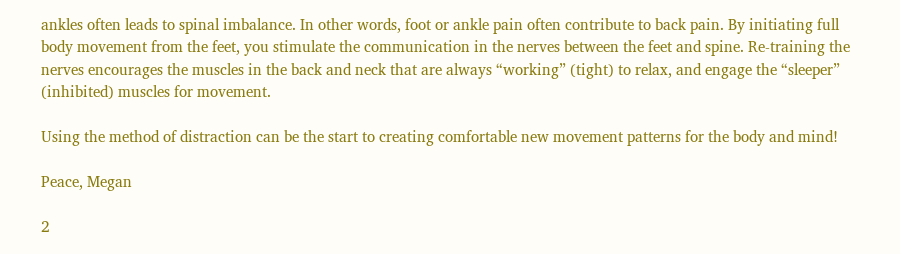ankles often leads to spinal imbalance. In other words, foot or ankle pain often contribute to back pain. By initiating full body movement from the feet, you stimulate the communication in the nerves between the feet and spine. Re-training the nerves encourages the muscles in the back and neck that are always “working” (tight) to relax, and engage the “sleeper” (inhibited) muscles for movement.

Using the method of distraction can be the start to creating comfortable new movement patterns for the body and mind!

Peace, Megan

2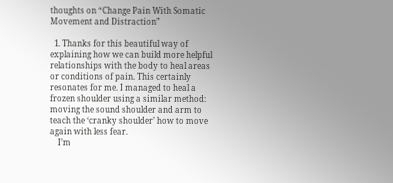thoughts on “Change Pain With Somatic Movement and Distraction”

  1. Thanks for this beautiful way of explaining how we can build more helpful relationships with the body to heal areas or conditions of pain. This certainly resonates for me. I managed to heal a frozen shoulder using a similar method: moving the sound shoulder and arm to teach the ‘cranky shoulder’ how to move again with less fear.
    I’m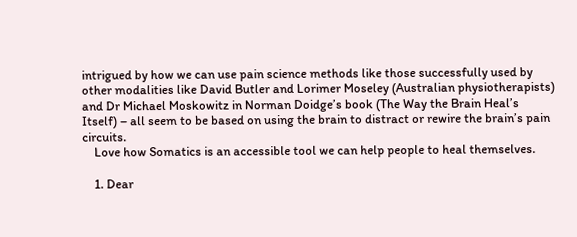intrigued by how we can use pain science methods like those successfully used by other modalities like David Butler and Lorimer Moseley (Australian physiotherapists) and Dr Michael Moskowitz in Norman Doidge’s book (The Way the Brain Heal’s Itself) – all seem to be based on using the brain to distract or rewire the brain’s pain circuits.
    Love how Somatics is an accessible tool we can help people to heal themselves.

    1. Dear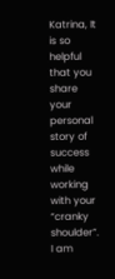Katrina, It is so helpful that you share your personal story of success while working with your “cranky shoulder”. I am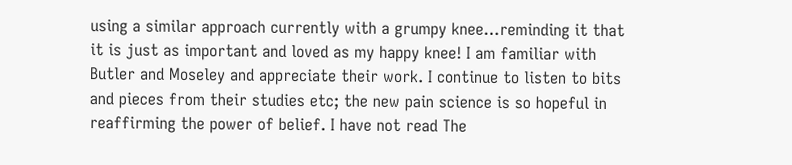using a similar approach currently with a grumpy knee…reminding it that it is just as important and loved as my happy knee! I am familiar with Butler and Moseley and appreciate their work. I continue to listen to bits and pieces from their studies etc; the new pain science is so hopeful in reaffirming the power of belief. I have not read The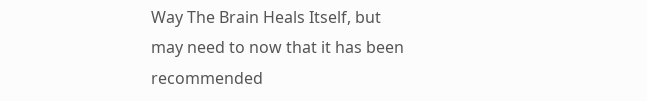Way The Brain Heals Itself, but may need to now that it has been recommended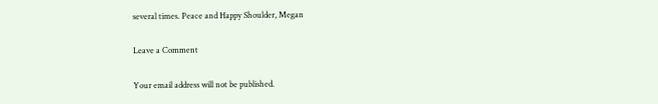several times. Peace and Happy Shoulder, Megan

Leave a Comment

Your email address will not be published.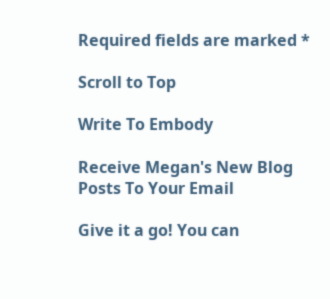Required fields are marked *

Scroll to Top

Write To Embody

Receive Megan's New Blog Posts To Your Email

Give it a go! You can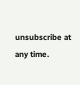unsubscribe at any time.